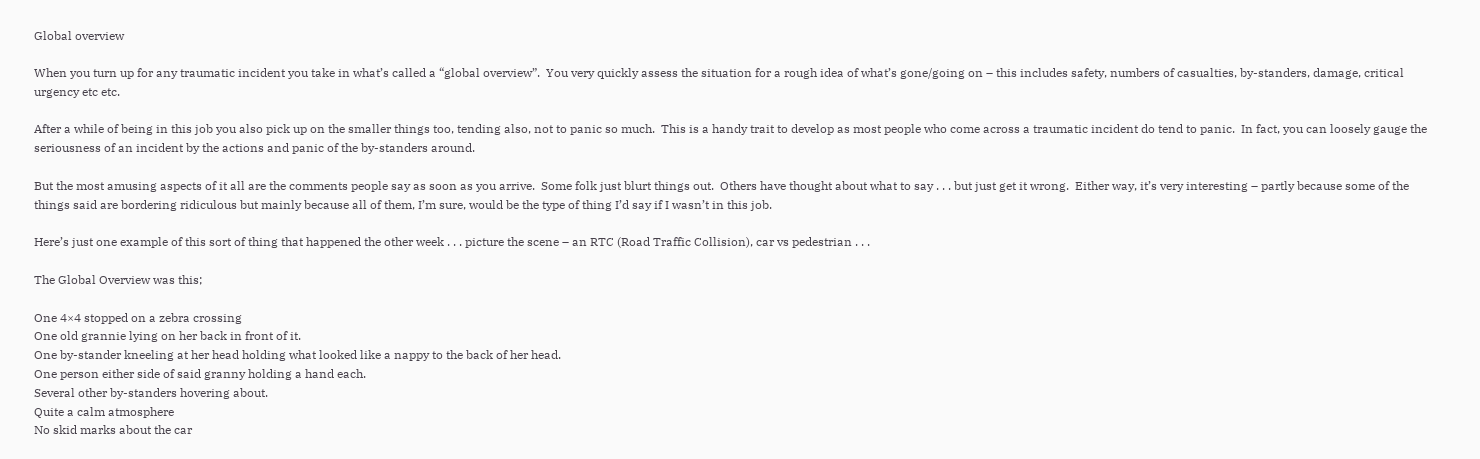Global overview

When you turn up for any traumatic incident you take in what’s called a “global overview”.  You very quickly assess the situation for a rough idea of what’s gone/going on – this includes safety, numbers of casualties, by-standers, damage, critical urgency etc etc.

After a while of being in this job you also pick up on the smaller things too, tending also, not to panic so much.  This is a handy trait to develop as most people who come across a traumatic incident do tend to panic.  In fact, you can loosely gauge the seriousness of an incident by the actions and panic of the by-standers around.

But the most amusing aspects of it all are the comments people say as soon as you arrive.  Some folk just blurt things out.  Others have thought about what to say . . . but just get it wrong.  Either way, it’s very interesting – partly because some of the things said are bordering ridiculous but mainly because all of them, I’m sure, would be the type of thing I’d say if I wasn’t in this job.

Here’s just one example of this sort of thing that happened the other week . . . picture the scene – an RTC (Road Traffic Collision), car vs pedestrian . . .

The Global Overview was this;

One 4×4 stopped on a zebra crossing
One old grannie lying on her back in front of it.
One by-stander kneeling at her head holding what looked like a nappy to the back of her head.
One person either side of said granny holding a hand each.
Several other by-standers hovering about.
Quite a calm atmosphere
No skid marks about the car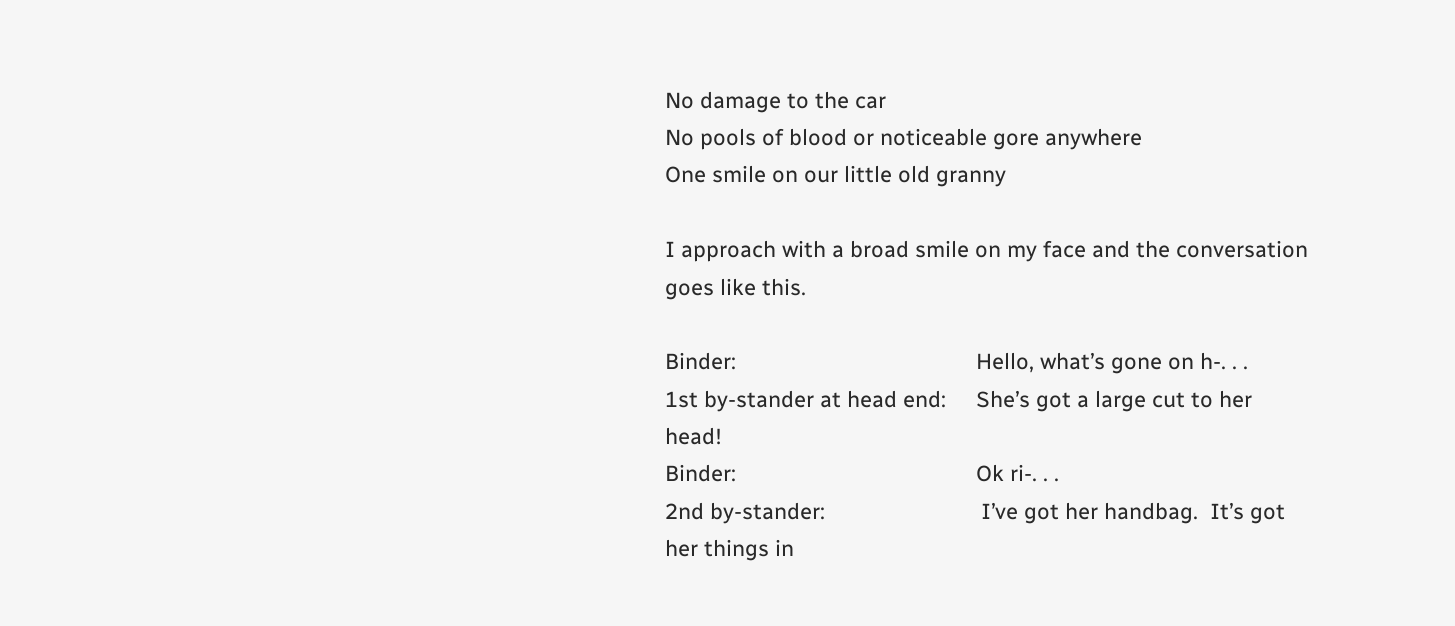No damage to the car
No pools of blood or noticeable gore anywhere
One smile on our little old granny

I approach with a broad smile on my face and the conversation goes like this.

Binder:                                        Hello, what’s gone on h-. . .
1st by-stander at head end:     She’s got a large cut to her head!
Binder:                                        Ok ri-. . .
2nd by-stander:                          I’ve got her handbag.  It’s got her things in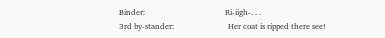Binder:                                        Ri-iigh-. . .
3rd by-stander:                           Her coat is ripped there see!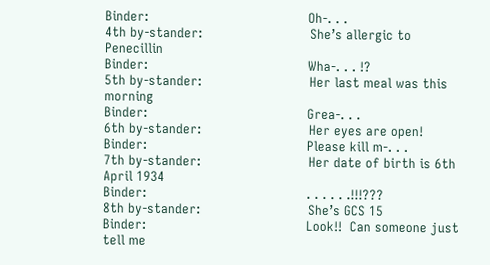Binder:                                        Oh-. . .
4th by-stander:                           She’s allergic to Penecillin
Binder:                                        Wha-. . . !?
5th by-stander:                           Her last meal was this morning
Binder:                                        Grea-. . .
6th by-stander:                           Her eyes are open!
Binder:                                        Please kill m-. . .
7th by-stander:                           Her date of birth is 6th April 1934
Binder:                                        . . . . . .!!!???
8th by-stander:                           She’s GCS 15
Binder:                                        Look!!  Can someone just tell me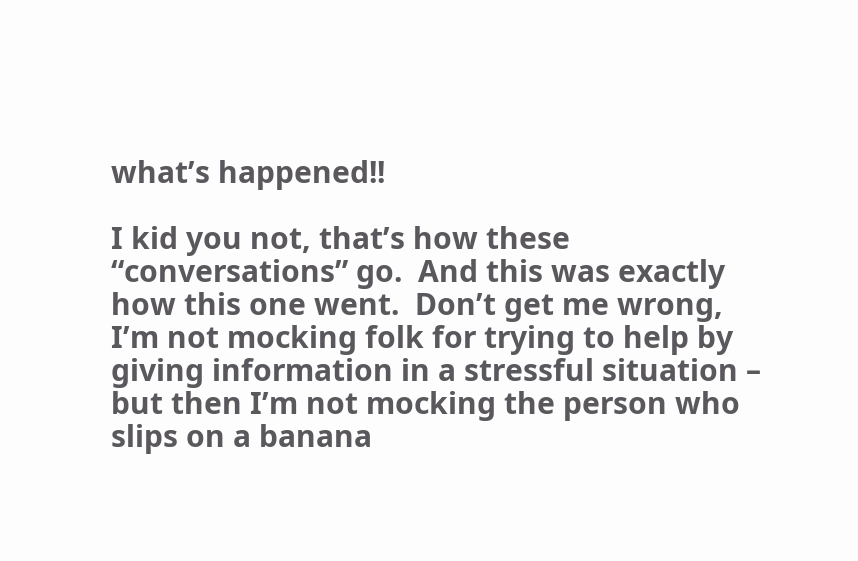what’s happened!!

I kid you not, that’s how these “conversations” go.  And this was exactly how this one went.  Don’t get me wrong, I’m not mocking folk for trying to help by giving information in a stressful situation – but then I’m not mocking the person who slips on a banana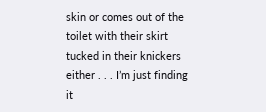skin or comes out of the toilet with their skirt tucked in their knickers either . . . I’m just finding it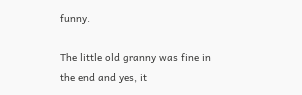funny.

The little old granny was fine in the end and yes, it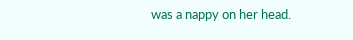was a nappy on her head.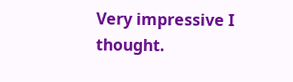Very impressive I thought.